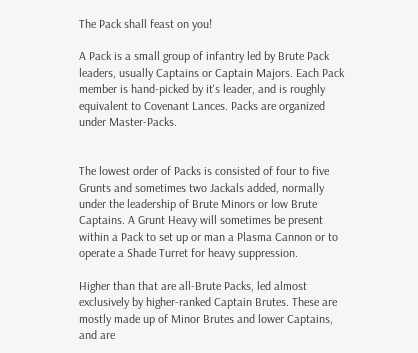The Pack shall feast on you!

A Pack is a small group of infantry led by Brute Pack leaders, usually Captains or Captain Majors. Each Pack member is hand-picked by it's leader, and is roughly equivalent to Covenant Lances. Packs are organized under Master-Packs.


The lowest order of Packs is consisted of four to five Grunts and sometimes two Jackals added, normally under the leadership of Brute Minors or low Brute Captains. A Grunt Heavy will sometimes be present within a Pack to set up or man a Plasma Cannon or to operate a Shade Turret for heavy suppression.

Higher than that are all-Brute Packs, led almost exclusively by higher-ranked Captain Brutes. These are mostly made up of Minor Brutes and lower Captains, and are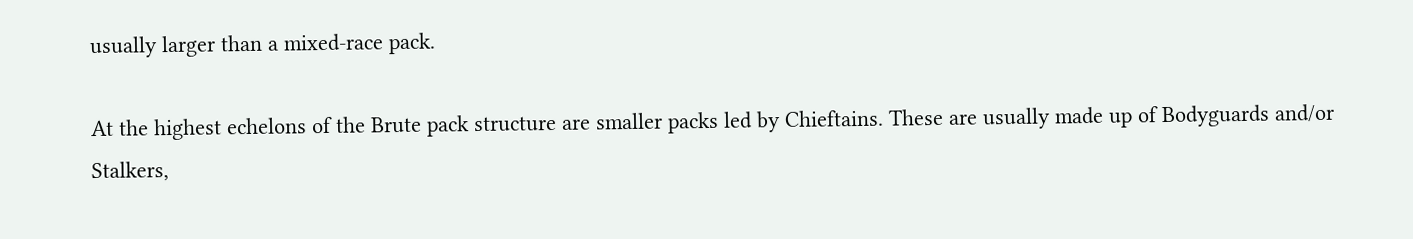usually larger than a mixed-race pack.

At the highest echelons of the Brute pack structure are smaller packs led by Chieftains. These are usually made up of Bodyguards and/or Stalkers,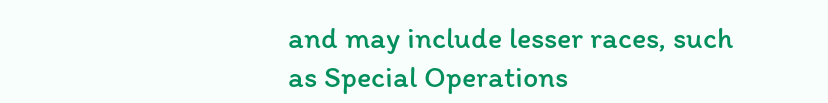and may include lesser races, such as Special Operations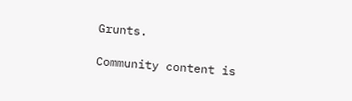Grunts.

Community content is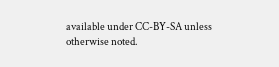available under CC-BY-SA unless otherwise noted.